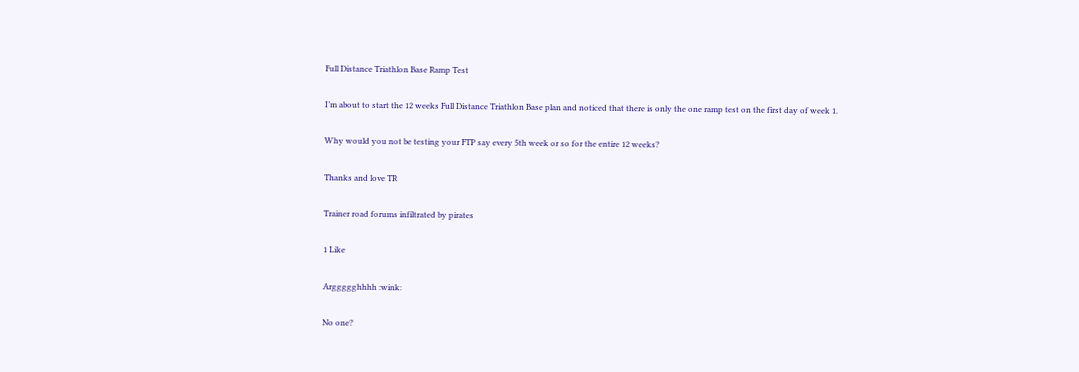Full Distance Triathlon Base Ramp Test

I’m about to start the 12 weeks Full Distance Triathlon Base plan and noticed that there is only the one ramp test on the first day of week 1.

Why would you not be testing your FTP say every 5th week or so for the entire 12 weeks?

Thanks and love TR

Trainer road forums infiltrated by pirates

1 Like

Arggggghhhh :wink:

No one?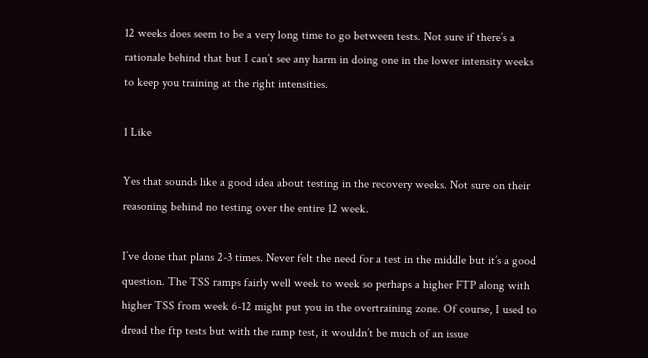12 weeks does seem to be a very long time to go between tests. Not sure if there’s a rationale behind that but I can’t see any harm in doing one in the lower intensity weeks to keep you training at the right intensities.

1 Like

Yes that sounds like a good idea about testing in the recovery weeks. Not sure on their reasoning behind no testing over the entire 12 week.

I’ve done that plans 2-3 times. Never felt the need for a test in the middle but it’s a good question. The TSS ramps fairly well week to week so perhaps a higher FTP along with higher TSS from week 6-12 might put you in the overtraining zone. Of course, I used to dread the ftp tests but with the ramp test, it wouldn’t be much of an issue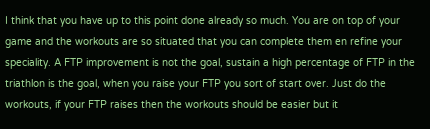I think that you have up to this point done already so much. You are on top of your game and the workouts are so situated that you can complete them en refine your speciality. A FTP improvement is not the goal, sustain a high percentage of FTP in the triathlon is the goal, when you raise your FTP you sort of start over. Just do the workouts, if your FTP raises then the workouts should be easier but it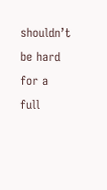shouldn’t be hard for a full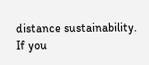distance sustainability. If you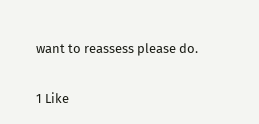want to reassess please do.

1 Like